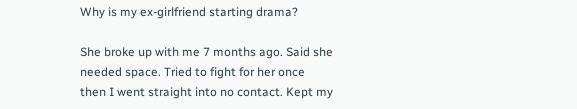Why is my ex-girlfriend starting drama?

She broke up with me 7 months ago. Said she needed space. Tried to fight for her once then I went straight into no contact. Kept my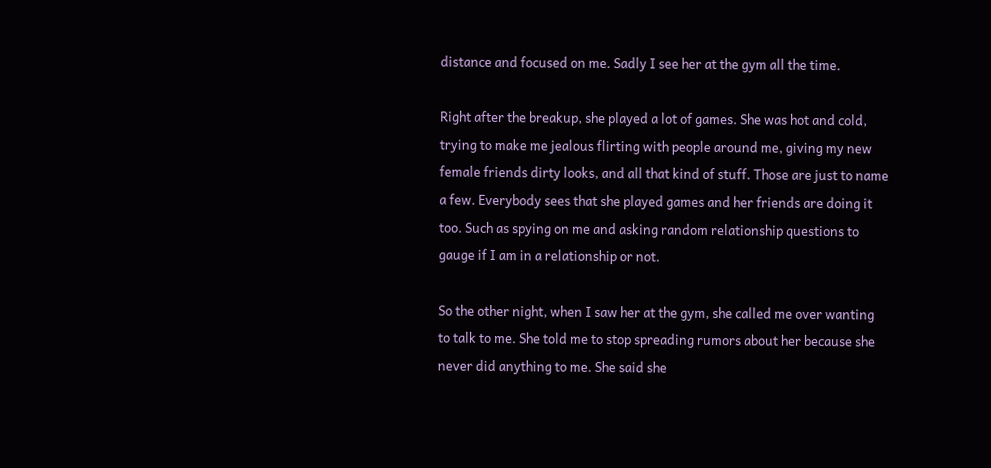distance and focused on me. Sadly I see her at the gym all the time.

Right after the breakup, she played a lot of games. She was hot and cold, trying to make me jealous flirting with people around me, giving my new female friends dirty looks, and all that kind of stuff. Those are just to name a few. Everybody sees that she played games and her friends are doing it too. Such as spying on me and asking random relationship questions to gauge if I am in a relationship or not.

So the other night, when I saw her at the gym, she called me over wanting to talk to me. She told me to stop spreading rumors about her because she never did anything to me. She said she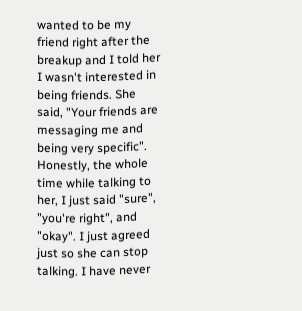wanted to be my friend right after the breakup and I told her I wasn't interested in being friends. She said, "Your friends are messaging me and being very specific". Honestly, the whole time while talking to her, I just said "sure", "you're right", and "okay". I just agreed just so she can stop talking. I have never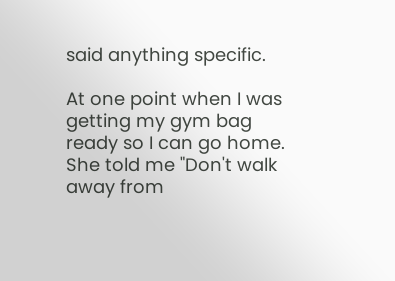said anything specific.

At one point when I was getting my gym bag ready so I can go home. She told me "Don't walk away from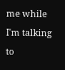me while I'm talking to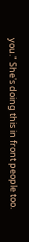you." She's doing this in front people too.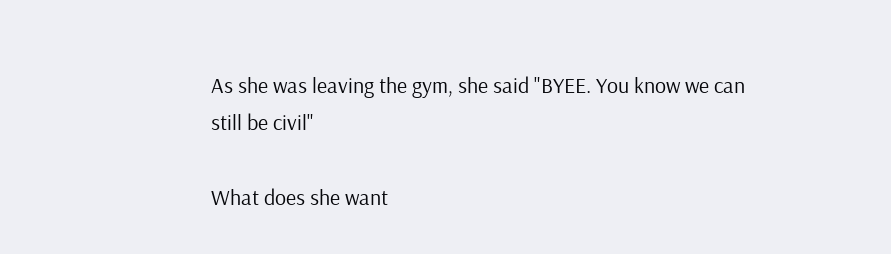As she was leaving the gym, she said "BYEE. You know we can still be civil"

What does she want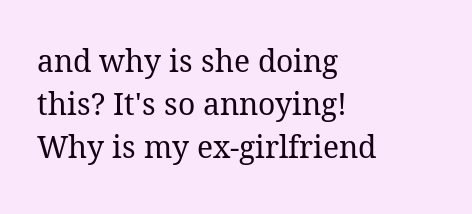and why is she doing this? It's so annoying!
Why is my ex-girlfriend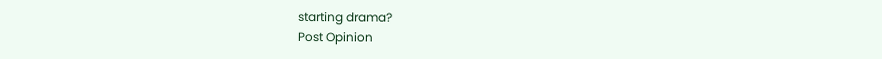starting drama?
Post Opinion